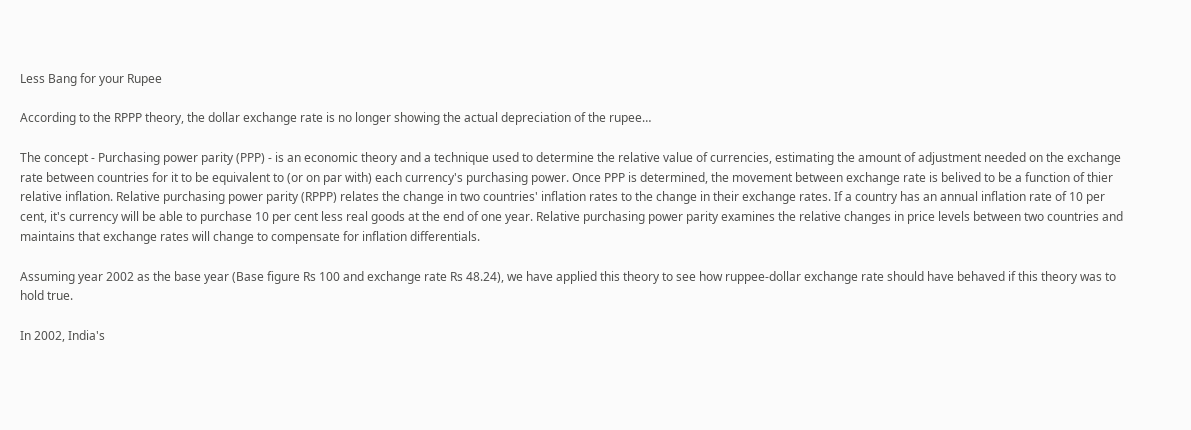Less Bang for your Rupee

According to the RPPP theory, the dollar exchange rate is no longer showing the actual depreciation of the rupee…

The concept - Purchasing power parity (PPP) - is an economic theory and a technique used to determine the relative value of currencies, estimating the amount of adjustment needed on the exchange rate between countries for it to be equivalent to (or on par with) each currency's purchasing power. Once PPP is determined, the movement between exchange rate is belived to be a function of thier relative inflation. Relative purchasing power parity (RPPP) relates the change in two countries' inflation rates to the change in their exchange rates. If a country has an annual inflation rate of 10 per cent, it's currency will be able to purchase 10 per cent less real goods at the end of one year. Relative purchasing power parity examines the relative changes in price levels between two countries and maintains that exchange rates will change to compensate for inflation differentials.

Assuming year 2002 as the base year (Base figure Rs 100 and exchange rate Rs 48.24), we have applied this theory to see how ruppee-dollar exchange rate should have behaved if this theory was to hold true.

In 2002, India's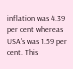inflation was 4.39 per cent whereas USA's was 1.59 per cent. This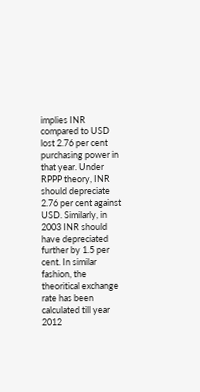implies INR compared to USD lost 2.76 per cent purchasing power in that year. Under RPPP theory, INR should depreciate 2.76 per cent against USD. Similarly, in 2003 INR should have depreciated further by 1.5 per cent. In similar fashion, the theoritical exchange rate has been calculated till year 2012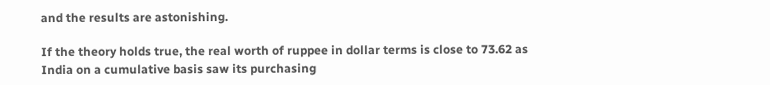and the results are astonishing.

If the theory holds true, the real worth of ruppee in dollar terms is close to 73.62 as India on a cumulative basis saw its purchasing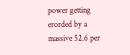power getting erorded by a massive 52.6 per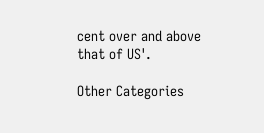cent over and above that of US'.

Other Categories